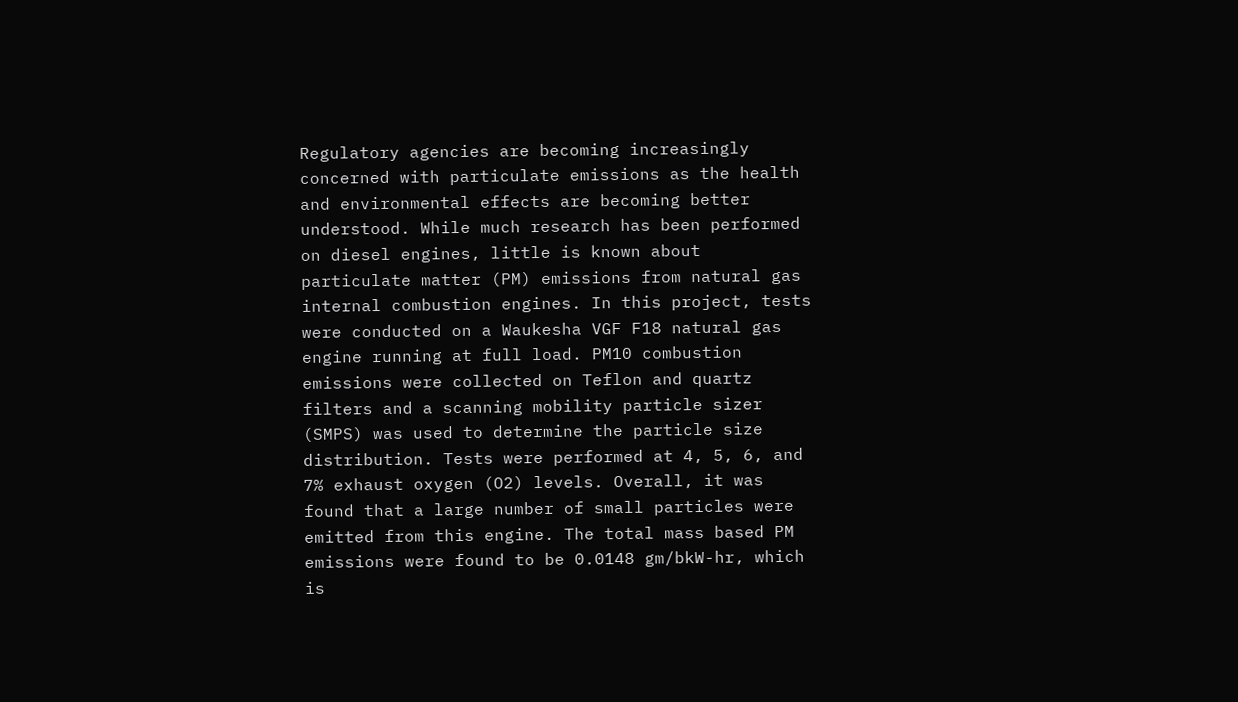Regulatory agencies are becoming increasingly concerned with particulate emissions as the health and environmental effects are becoming better understood. While much research has been performed on diesel engines, little is known about particulate matter (PM) emissions from natural gas internal combustion engines. In this project, tests were conducted on a Waukesha VGF F18 natural gas engine running at full load. PM10 combustion emissions were collected on Teflon and quartz filters and a scanning mobility particle sizer (SMPS) was used to determine the particle size distribution. Tests were performed at 4, 5, 6, and 7% exhaust oxygen (O2) levels. Overall, it was found that a large number of small particles were emitted from this engine. The total mass based PM emissions were found to be 0.0148 gm/bkW-hr, which is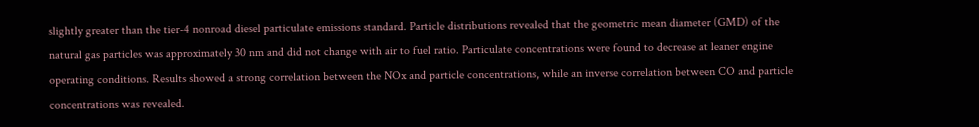slightly greater than the tier-4 nonroad diesel particulate emissions standard. Particle distributions revealed that the geometric mean diameter (GMD) of the natural gas particles was approximately 30 nm and did not change with air to fuel ratio. Particulate concentrations were found to decrease at leaner engine operating conditions. Results showed a strong correlation between the NOx and particle concentrations, while an inverse correlation between CO and particle concentrations was revealed.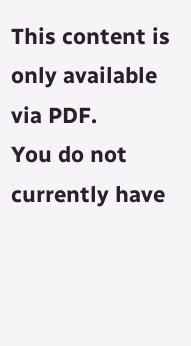This content is only available via PDF.
You do not currently have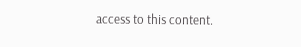access to this content.